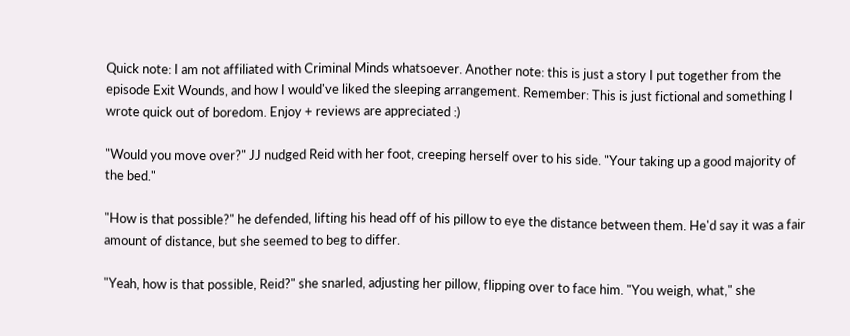Quick note: I am not affiliated with Criminal Minds whatsoever. Another note: this is just a story I put together from the episode Exit Wounds, and how I would've liked the sleeping arrangement. Remember: This is just fictional and something I wrote quick out of boredom. Enjoy + reviews are appreciated :)

"Would you move over?" JJ nudged Reid with her foot, creeping herself over to his side. "Your taking up a good majority of the bed."

"How is that possible?" he defended, lifting his head off of his pillow to eye the distance between them. He'd say it was a fair amount of distance, but she seemed to beg to differ.

"Yeah, how is that possible, Reid?" she snarled, adjusting her pillow, flipping over to face him. "You weigh, what," she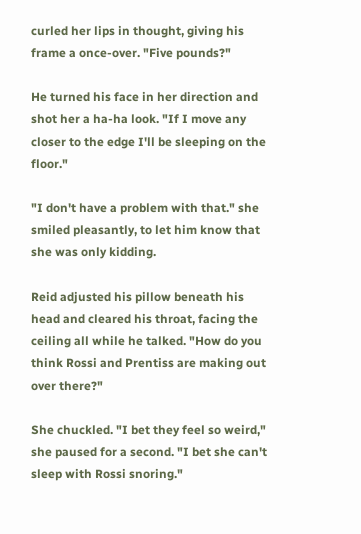curled her lips in thought, giving his frame a once-over. "Five pounds?"

He turned his face in her direction and shot her a ha-ha look. "If I move any closer to the edge I'll be sleeping on the floor."

"I don't have a problem with that." she smiled pleasantly, to let him know that she was only kidding.

Reid adjusted his pillow beneath his head and cleared his throat, facing the ceiling all while he talked. "How do you think Rossi and Prentiss are making out over there?"

She chuckled. "I bet they feel so weird," she paused for a second. "I bet she can't sleep with Rossi snoring."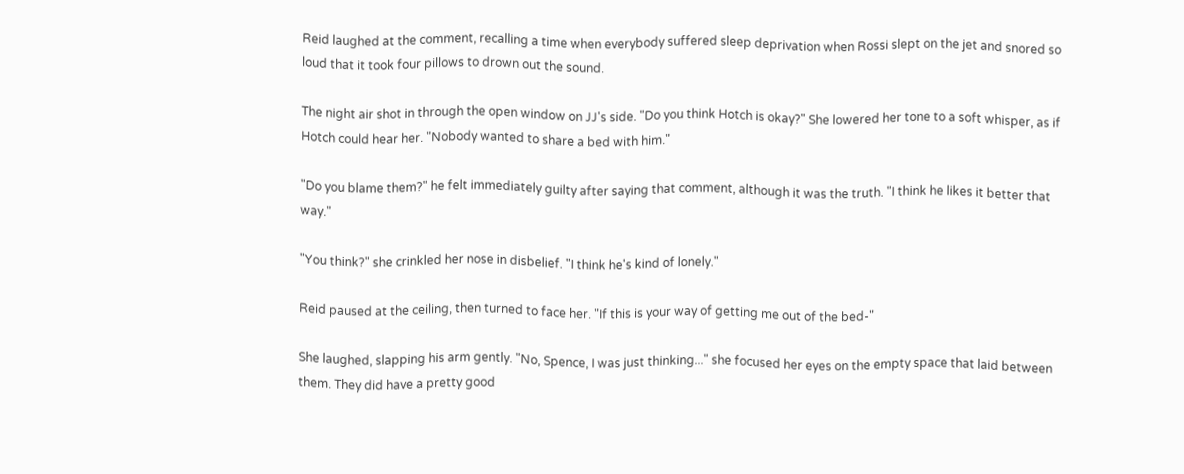Reid laughed at the comment, recalling a time when everybody suffered sleep deprivation when Rossi slept on the jet and snored so loud that it took four pillows to drown out the sound.

The night air shot in through the open window on JJ's side. "Do you think Hotch is okay?" She lowered her tone to a soft whisper, as if Hotch could hear her. "Nobody wanted to share a bed with him."

"Do you blame them?" he felt immediately guilty after saying that comment, although it was the truth. "I think he likes it better that way."

"You think?" she crinkled her nose in disbelief. "I think he's kind of lonely."

Reid paused at the ceiling, then turned to face her. "If this is your way of getting me out of the bed-"

She laughed, slapping his arm gently. "No, Spence, I was just thinking..." she focused her eyes on the empty space that laid between them. They did have a pretty good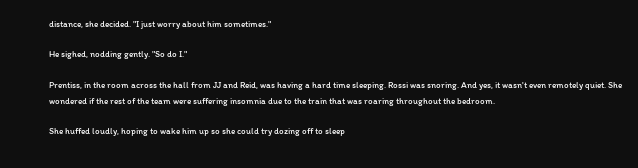distance, she decided. "I just worry about him sometimes."

He sighed, nodding gently. "So do I."

Prentiss, in the room across the hall from JJ and Reid, was having a hard time sleeping. Rossi was snoring. And yes, it wasn't even remotely quiet. She wondered if the rest of the team were suffering insomnia due to the train that was roaring throughout the bedroom.

She huffed loudly, hoping to wake him up so she could try dozing off to sleep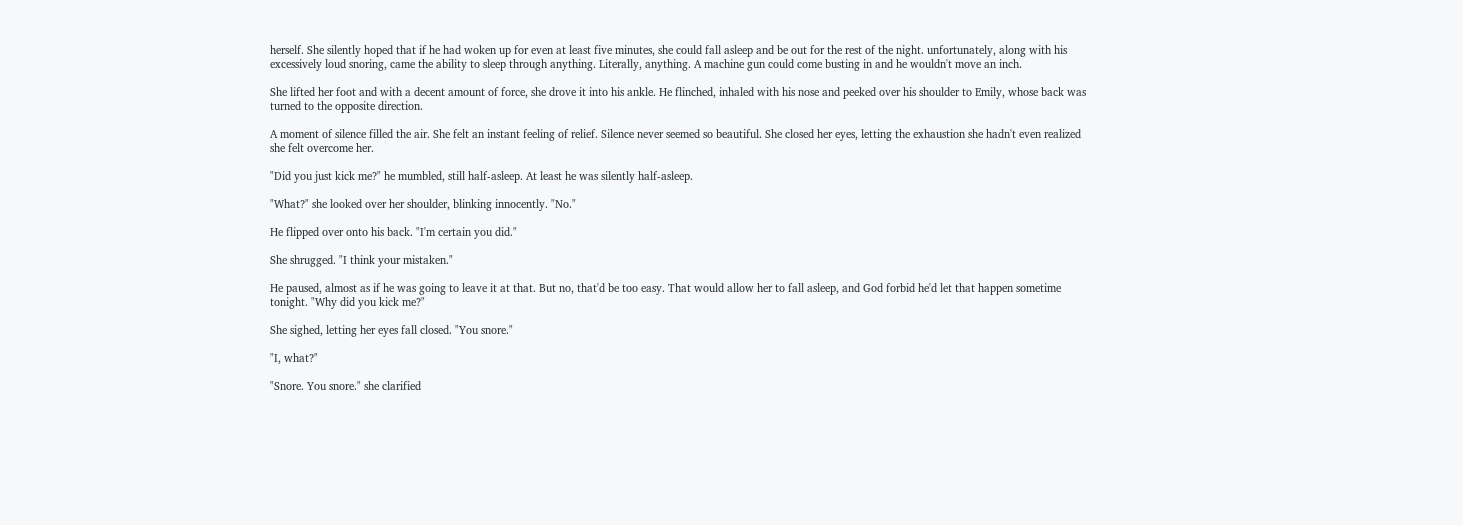herself. She silently hoped that if he had woken up for even at least five minutes, she could fall asleep and be out for the rest of the night. unfortunately, along with his excessively loud snoring, came the ability to sleep through anything. Literally, anything. A machine gun could come busting in and he wouldn't move an inch.

She lifted her foot and with a decent amount of force, she drove it into his ankle. He flinched, inhaled with his nose and peeked over his shoulder to Emily, whose back was turned to the opposite direction.

A moment of silence filled the air. She felt an instant feeling of relief. Silence never seemed so beautiful. She closed her eyes, letting the exhaustion she hadn't even realized she felt overcome her.

"Did you just kick me?" he mumbled, still half-asleep. At least he was silently half-asleep.

"What?" she looked over her shoulder, blinking innocently. "No."

He flipped over onto his back. "I'm certain you did."

She shrugged. "I think your mistaken."

He paused, almost as if he was going to leave it at that. But no, that'd be too easy. That would allow her to fall asleep, and God forbid he'd let that happen sometime tonight. "Why did you kick me?"

She sighed, letting her eyes fall closed. "You snore."

"I, what?"

"Snore. You snore." she clarified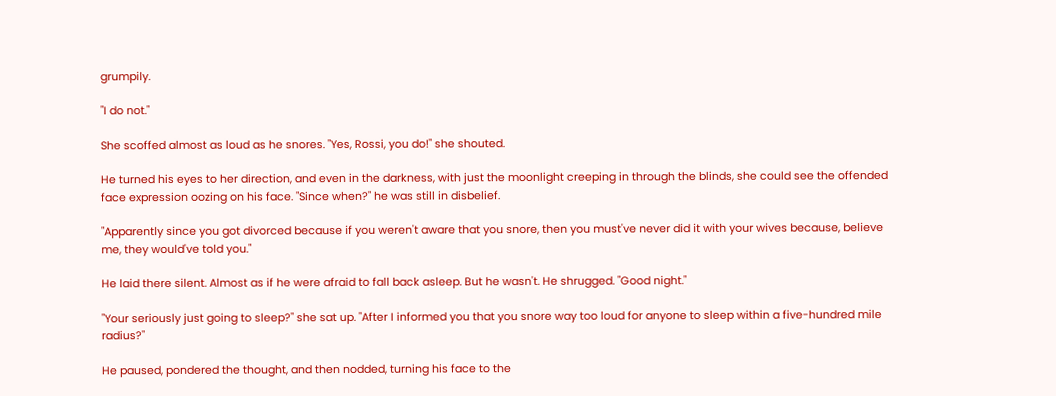grumpily.

"I do not."

She scoffed almost as loud as he snores. "Yes, Rossi, you do!" she shouted.

He turned his eyes to her direction, and even in the darkness, with just the moonlight creeping in through the blinds, she could see the offended face expression oozing on his face. "Since when?" he was still in disbelief.

"Apparently since you got divorced because if you weren't aware that you snore, then you must've never did it with your wives because, believe me, they would've told you."

He laid there silent. Almost as if he were afraid to fall back asleep. But he wasn't. He shrugged. "Good night."

"Your seriously just going to sleep?" she sat up. "After I informed you that you snore way too loud for anyone to sleep within a five-hundred mile radius?"

He paused, pondered the thought, and then nodded, turning his face to the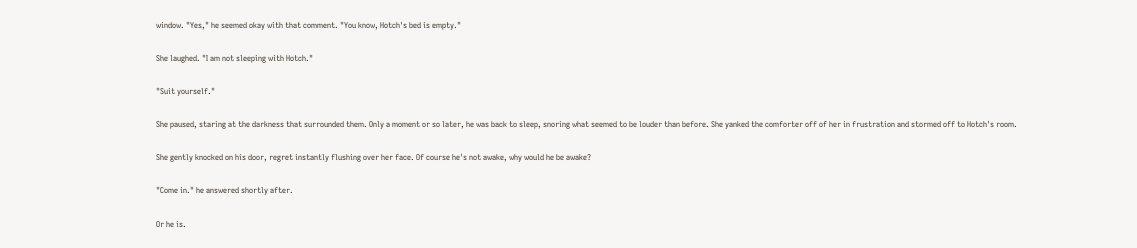window. "Yes," he seemed okay with that comment. "You know, Hotch's bed is empty."

She laughed. "I am not sleeping with Hotch."

"Suit yourself."

She paused, staring at the darkness that surrounded them. Only a moment or so later, he was back to sleep, snoring what seemed to be louder than before. She yanked the comforter off of her in frustration and stormed off to Hotch's room.

She gently knocked on his door, regret instantly flushing over her face. Of course he's not awake, why would he be awake?

"Come in." he answered shortly after.

Or he is.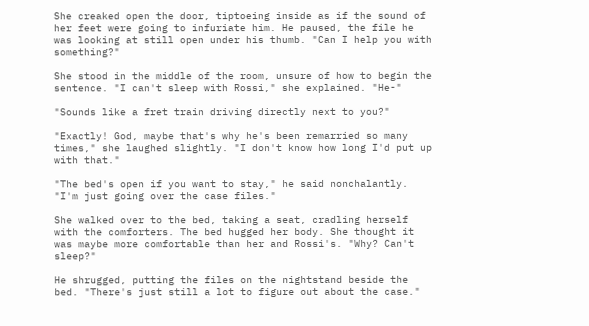She creaked open the door, tiptoeing inside as if the sound of her feet were going to infuriate him. He paused, the file he was looking at still open under his thumb. "Can I help you with something?"

She stood in the middle of the room, unsure of how to begin the sentence. "I can't sleep with Rossi," she explained. "He-"

"Sounds like a fret train driving directly next to you?"

"Exactly! God, maybe that's why he's been remarried so many times," she laughed slightly. "I don't know how long I'd put up with that."

"The bed's open if you want to stay," he said nonchalantly. "I'm just going over the case files."

She walked over to the bed, taking a seat, cradling herself with the comforters. The bed hugged her body. She thought it was maybe more comfortable than her and Rossi's. "Why? Can't sleep?"

He shrugged, putting the files on the nightstand beside the bed. "There's just still a lot to figure out about the case."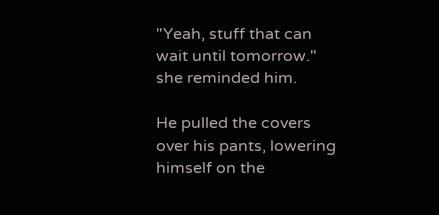"Yeah, stuff that can wait until tomorrow." she reminded him.

He pulled the covers over his pants, lowering himself on the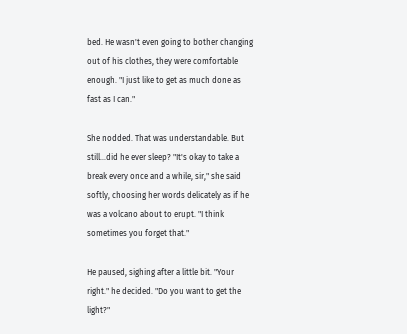bed. He wasn't even going to bother changing out of his clothes, they were comfortable enough. "I just like to get as much done as fast as I can."

She nodded. That was understandable. But still...did he ever sleep? "It's okay to take a break every once and a while, sir," she said softly, choosing her words delicately as if he was a volcano about to erupt. "I think sometimes you forget that."

He paused, sighing after a little bit. "Your right." he decided. "Do you want to get the light?"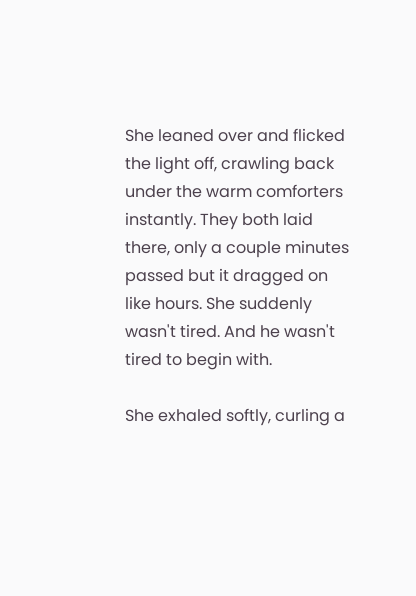She leaned over and flicked the light off, crawling back under the warm comforters instantly. They both laid there, only a couple minutes passed but it dragged on like hours. She suddenly wasn't tired. And he wasn't tired to begin with.

She exhaled softly, curling a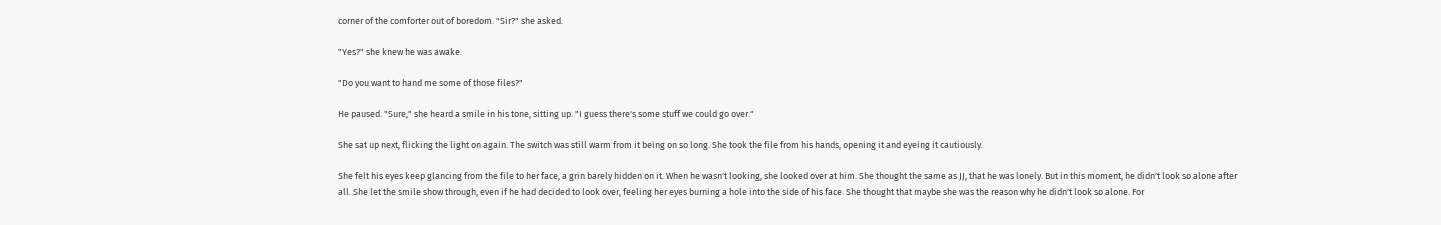corner of the comforter out of boredom. "Sir?" she asked.

"Yes?" she knew he was awake.

"Do you want to hand me some of those files?"

He paused. "Sure," she heard a smile in his tone, sitting up. "I guess there's some stuff we could go over."

She sat up next, flicking the light on again. The switch was still warm from it being on so long. She took the file from his hands, opening it and eyeing it cautiously.

She felt his eyes keep glancing from the file to her face, a grin barely hidden on it. When he wasn't looking, she looked over at him. She thought the same as JJ, that he was lonely. But in this moment, he didn't look so alone after all. She let the smile show through, even if he had decided to look over, feeling her eyes burning a hole into the side of his face. She thought that maybe she was the reason why he didn't look so alone. For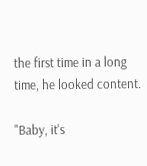the first time in a long time, he looked content.

"Baby, it's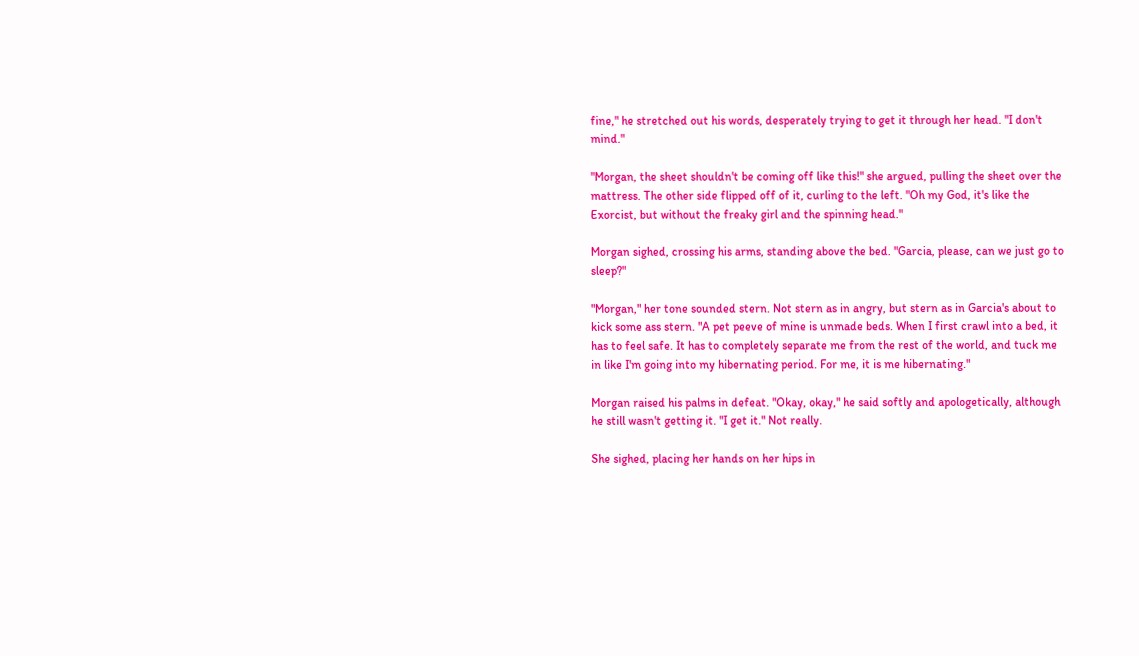fine," he stretched out his words, desperately trying to get it through her head. "I don't mind."

"Morgan, the sheet shouldn't be coming off like this!" she argued, pulling the sheet over the mattress. The other side flipped off of it, curling to the left. "Oh my God, it's like the Exorcist, but without the freaky girl and the spinning head."

Morgan sighed, crossing his arms, standing above the bed. "Garcia, please, can we just go to sleep?"

"Morgan," her tone sounded stern. Not stern as in angry, but stern as in Garcia's about to kick some ass stern. "A pet peeve of mine is unmade beds. When I first crawl into a bed, it has to feel safe. It has to completely separate me from the rest of the world, and tuck me in like I'm going into my hibernating period. For me, it is me hibernating."

Morgan raised his palms in defeat. "Okay, okay," he said softly and apologetically, although he still wasn't getting it. "I get it." Not really.

She sighed, placing her hands on her hips in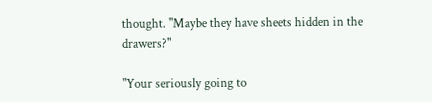thought. "Maybe they have sheets hidden in the drawers?"

"Your seriously going to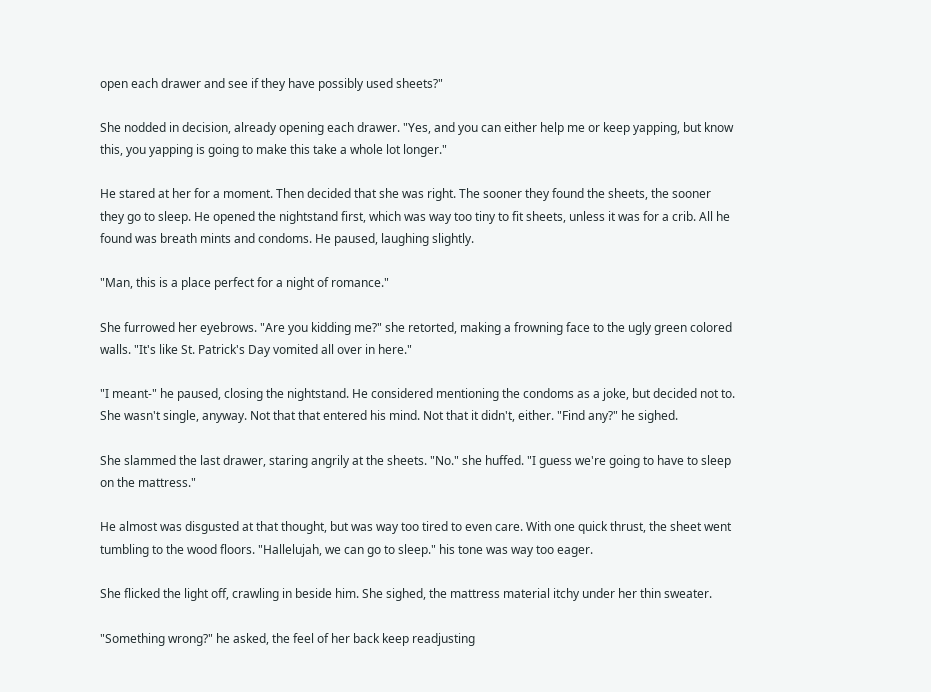open each drawer and see if they have possibly used sheets?"

She nodded in decision, already opening each drawer. "Yes, and you can either help me or keep yapping, but know this, you yapping is going to make this take a whole lot longer."

He stared at her for a moment. Then decided that she was right. The sooner they found the sheets, the sooner they go to sleep. He opened the nightstand first, which was way too tiny to fit sheets, unless it was for a crib. All he found was breath mints and condoms. He paused, laughing slightly.

"Man, this is a place perfect for a night of romance."

She furrowed her eyebrows. "Are you kidding me?" she retorted, making a frowning face to the ugly green colored walls. "It's like St. Patrick's Day vomited all over in here."

"I meant-" he paused, closing the nightstand. He considered mentioning the condoms as a joke, but decided not to. She wasn't single, anyway. Not that that entered his mind. Not that it didn't, either. "Find any?" he sighed.

She slammed the last drawer, staring angrily at the sheets. "No." she huffed. "I guess we're going to have to sleep on the mattress."

He almost was disgusted at that thought, but was way too tired to even care. With one quick thrust, the sheet went tumbling to the wood floors. "Hallelujah, we can go to sleep." his tone was way too eager.

She flicked the light off, crawling in beside him. She sighed, the mattress material itchy under her thin sweater.

"Something wrong?" he asked, the feel of her back keep readjusting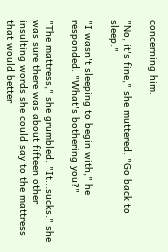concerning him.

"No, it's fine," she muttered. "Go back to sleep."

"I wasn't sleeping to begin with," he responded. "What's bothering you?"

"The mattress," she grumbled. "It...sucks." she was sure there was about fifteen other insulting words she could say to the mattress that would better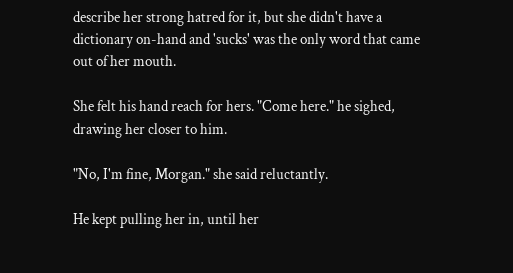describe her strong hatred for it, but she didn't have a dictionary on-hand and 'sucks' was the only word that came out of her mouth.

She felt his hand reach for hers. "Come here." he sighed, drawing her closer to him.

"No, I'm fine, Morgan." she said reluctantly.

He kept pulling her in, until her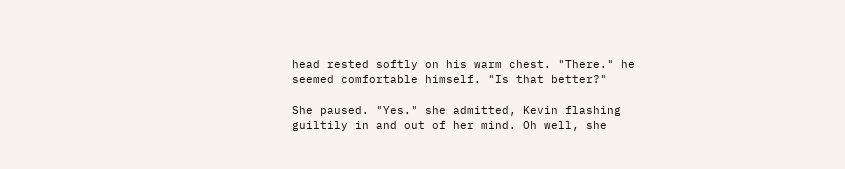head rested softly on his warm chest. "There." he seemed comfortable himself. "Is that better?"

She paused. "Yes." she admitted, Kevin flashing guiltily in and out of her mind. Oh well, she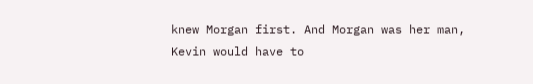knew Morgan first. And Morgan was her man, Kevin would have to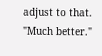adjust to that. "Much better."